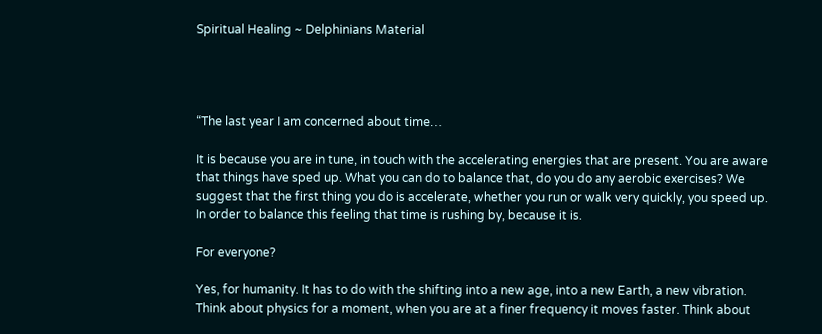Spiritual Healing ~ Delphinians Material




“The last year I am concerned about time…

It is because you are in tune, in touch with the accelerating energies that are present. You are aware that things have sped up. What you can do to balance that, do you do any aerobic exercises? We suggest that the first thing you do is accelerate, whether you run or walk very quickly, you speed up. In order to balance this feeling that time is rushing by, because it is.

For everyone?

Yes, for humanity. It has to do with the shifting into a new age, into a new Earth, a new vibration. Think about physics for a moment, when you are at a finer frequency it moves faster. Think about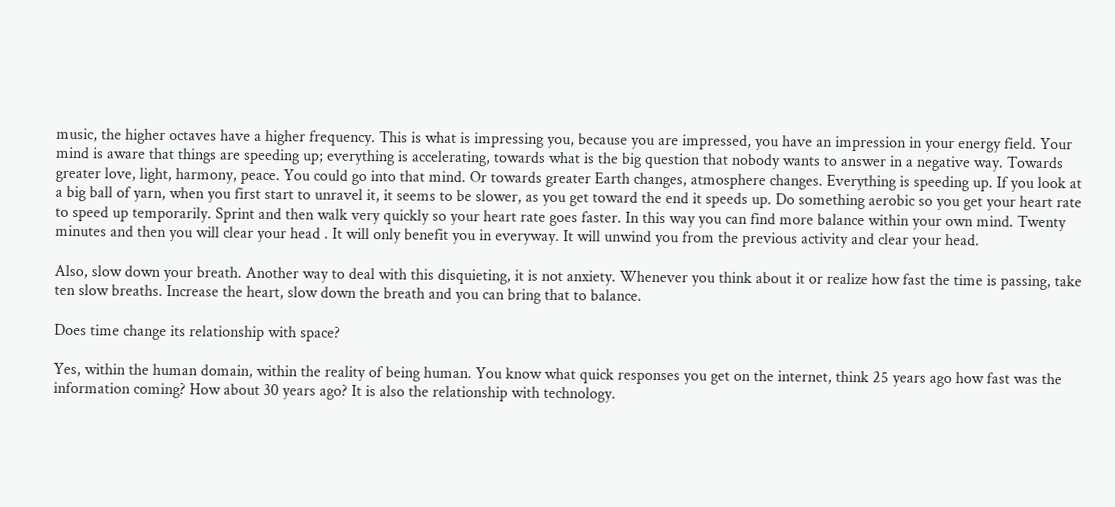music, the higher octaves have a higher frequency. This is what is impressing you, because you are impressed, you have an impression in your energy field. Your mind is aware that things are speeding up; everything is accelerating, towards what is the big question that nobody wants to answer in a negative way. Towards greater love, light, harmony, peace. You could go into that mind. Or towards greater Earth changes, atmosphere changes. Everything is speeding up. If you look at a big ball of yarn, when you first start to unravel it, it seems to be slower, as you get toward the end it speeds up. Do something aerobic so you get your heart rate to speed up temporarily. Sprint and then walk very quickly so your heart rate goes faster. In this way you can find more balance within your own mind. Twenty minutes and then you will clear your head . It will only benefit you in everyway. It will unwind you from the previous activity and clear your head.

Also, slow down your breath. Another way to deal with this disquieting, it is not anxiety. Whenever you think about it or realize how fast the time is passing, take ten slow breaths. Increase the heart, slow down the breath and you can bring that to balance.

Does time change its relationship with space?

Yes, within the human domain, within the reality of being human. You know what quick responses you get on the internet, think 25 years ago how fast was the information coming? How about 30 years ago? It is also the relationship with technology.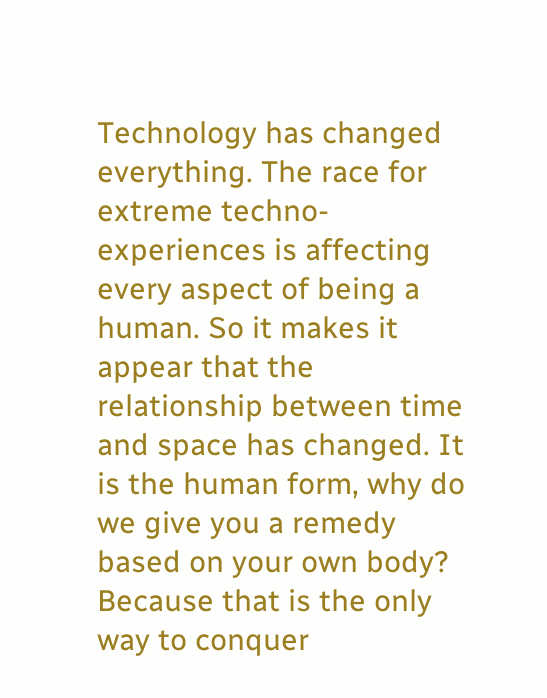Technology has changed everything. The race for extreme techno-experiences is affecting every aspect of being a human. So it makes it appear that the relationship between time and space has changed. It is the human form, why do we give you a remedy based on your own body? Because that is the only way to conquer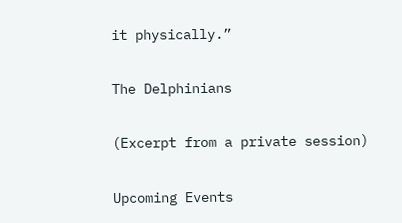it physically.”

The Delphinians

(Excerpt from a private session)

Upcoming Events